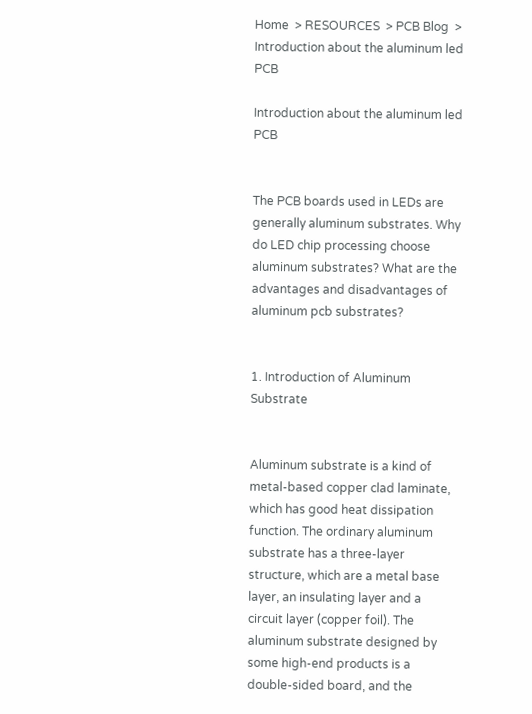Home  > RESOURCES  > PCB Blog  >  Introduction about the aluminum led PCB

Introduction about the aluminum led PCB


The PCB boards used in LEDs are generally aluminum substrates. Why do LED chip processing choose aluminum substrates? What are the advantages and disadvantages of aluminum pcb substrates?


1. Introduction of Aluminum Substrate


Aluminum substrate is a kind of metal-based copper clad laminate, which has good heat dissipation function. The ordinary aluminum substrate has a three-layer structure, which are a metal base layer, an insulating layer and a circuit layer (copper foil). The aluminum substrate designed by some high-end products is a double-sided board, and the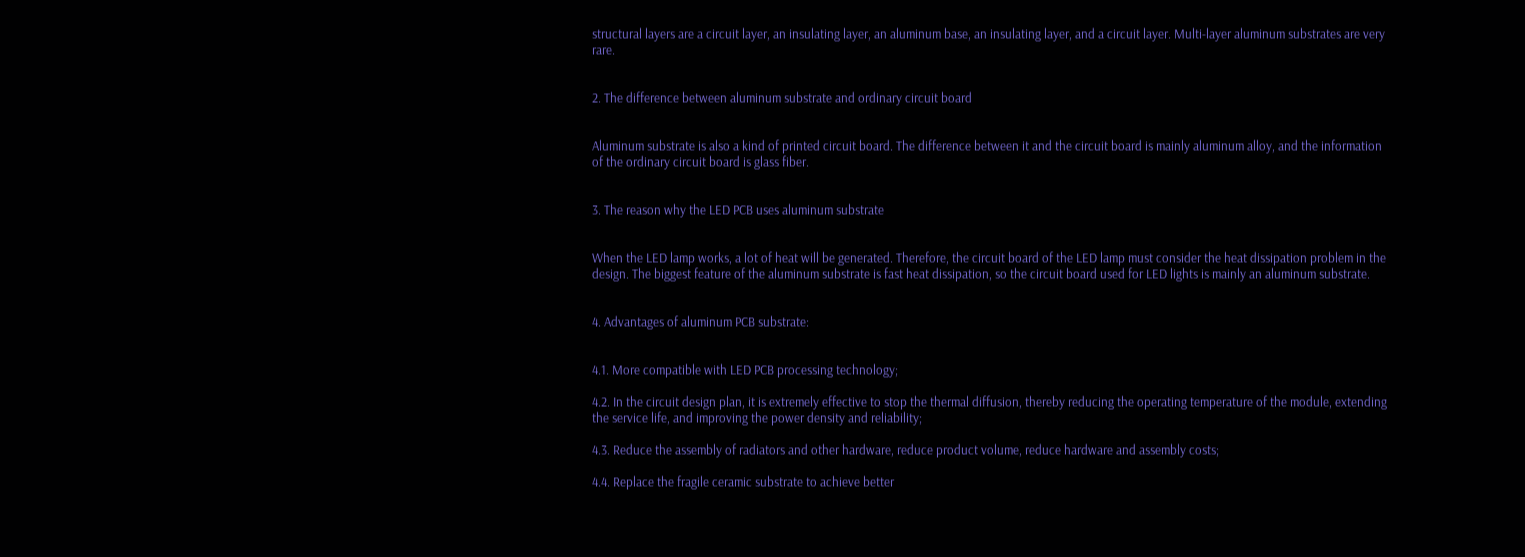structural layers are a circuit layer, an insulating layer, an aluminum base, an insulating layer, and a circuit layer. Multi-layer aluminum substrates are very rare.


2. The difference between aluminum substrate and ordinary circuit board


Aluminum substrate is also a kind of printed circuit board. The difference between it and the circuit board is mainly aluminum alloy, and the information of the ordinary circuit board is glass fiber.


3. The reason why the LED PCB uses aluminum substrate


When the LED lamp works, a lot of heat will be generated. Therefore, the circuit board of the LED lamp must consider the heat dissipation problem in the design. The biggest feature of the aluminum substrate is fast heat dissipation, so the circuit board used for LED lights is mainly an aluminum substrate.


4. Advantages of aluminum PCB substrate:


4.1. More compatible with LED PCB processing technology;

4.2. In the circuit design plan, it is extremely effective to stop the thermal diffusion, thereby reducing the operating temperature of the module, extending the service life, and improving the power density and reliability;

4.3. Reduce the assembly of radiators and other hardware, reduce product volume, reduce hardware and assembly costs;

4.4. Replace the fragile ceramic substrate to achieve better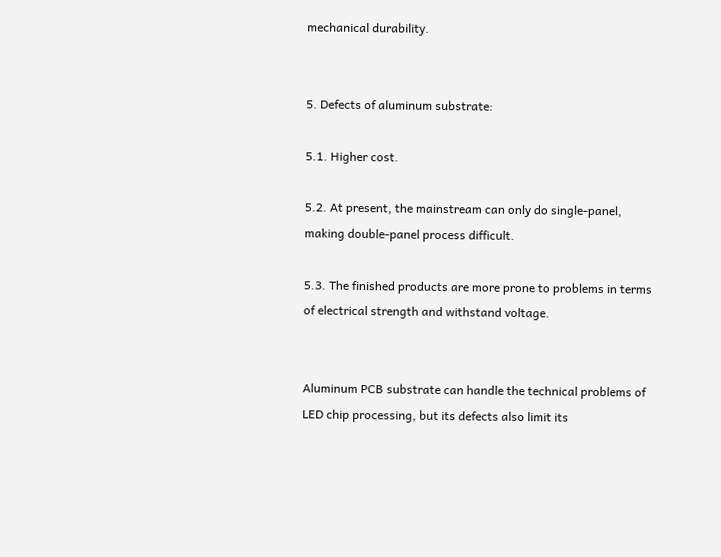mechanical durability.


5. Defects of aluminum substrate:

5.1. Higher cost.

5.2. At present, the mainstream can only do single-panel, making double-panel process difficult.

5.3. The finished products are more prone to problems in terms of electrical strength and withstand voltage.


Aluminum PCB substrate can handle the technical problems of LED chip processing, but its defects also limit its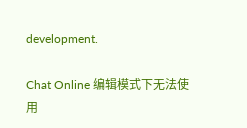development.

Chat Online 编辑模式下无法使用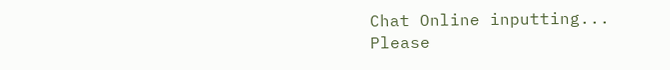Chat Online inputting...
Please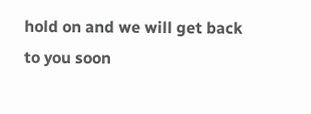hold on and we will get back to you soon